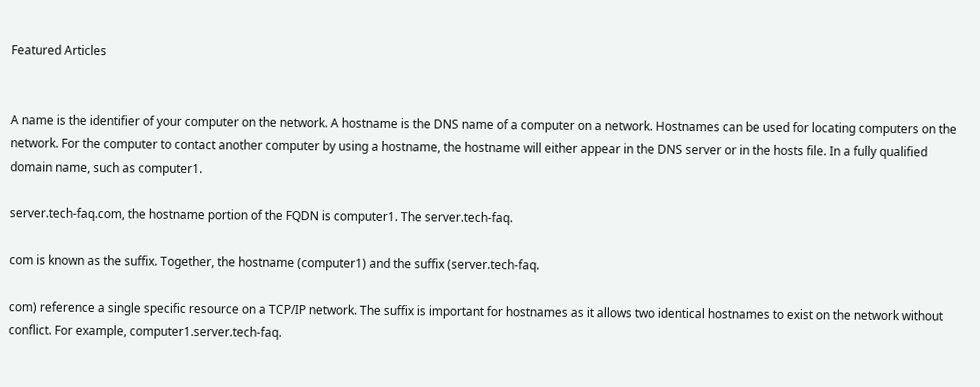Featured Articles


A name is the identifier of your computer on the network. A hostname is the DNS name of a computer on a network. Hostnames can be used for locating computers on the network. For the computer to contact another computer by using a hostname, the hostname will either appear in the DNS server or in the hosts file. In a fully qualified domain name, such as computer1.

server.tech-faq.com, the hostname portion of the FQDN is computer1. The server.tech-faq.

com is known as the suffix. Together, the hostname (computer1) and the suffix (server.tech-faq.

com) reference a single specific resource on a TCP/IP network. The suffix is important for hostnames as it allows two identical hostnames to exist on the network without conflict. For example, computer1.server.tech-faq.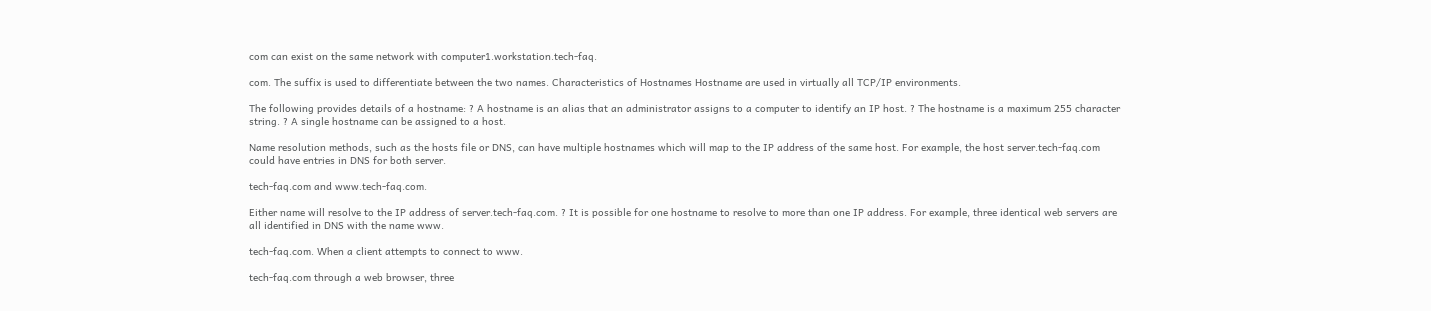com can exist on the same network with computer1.workstation.tech-faq.

com. The suffix is used to differentiate between the two names. Characteristics of Hostnames Hostname are used in virtually all TCP/IP environments.

The following provides details of a hostname: ? A hostname is an alias that an administrator assigns to a computer to identify an IP host. ? The hostname is a maximum 255 character string. ? A single hostname can be assigned to a host.

Name resolution methods, such as the hosts file or DNS, can have multiple hostnames which will map to the IP address of the same host. For example, the host server.tech-faq.com could have entries in DNS for both server.

tech-faq.com and www.tech-faq.com.

Either name will resolve to the IP address of server.tech-faq.com. ? It is possible for one hostname to resolve to more than one IP address. For example, three identical web servers are all identified in DNS with the name www.

tech-faq.com. When a client attempts to connect to www.

tech-faq.com through a web browser, three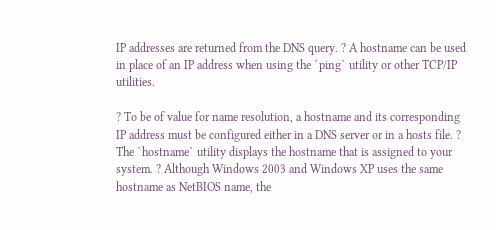IP addresses are returned from the DNS query. ? A hostname can be used in place of an IP address when using the `ping` utility or other TCP/IP utilities.

? To be of value for name resolution, a hostname and its corresponding IP address must be configured either in a DNS server or in a hosts file. ? The `hostname` utility displays the hostname that is assigned to your system. ? Although Windows 2003 and Windows XP uses the same hostname as NetBIOS name, the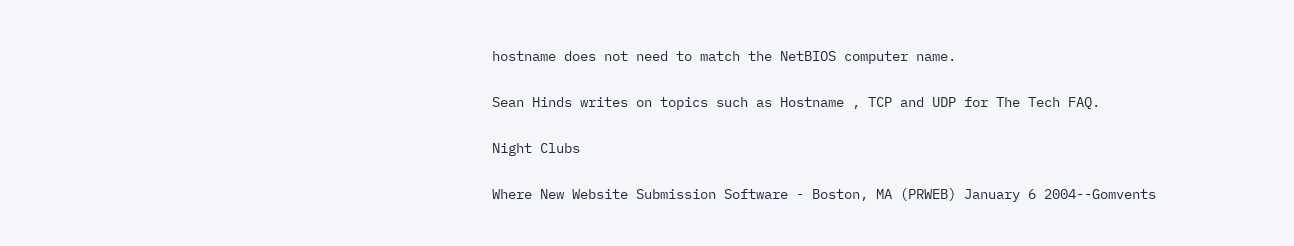hostname does not need to match the NetBIOS computer name.

Sean Hinds writes on topics such as Hostname , TCP and UDP for The Tech FAQ.

Night Clubs

Where New Website Submission Software - Boston, MA (PRWEB) January 6 2004--Gomvents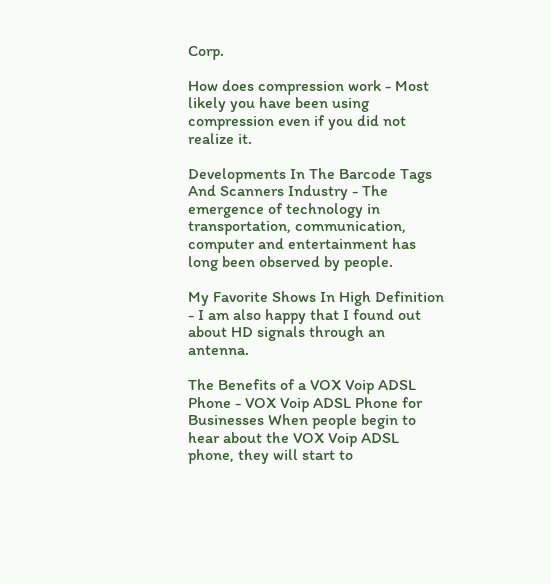Corp.

How does compression work - Most likely you have been using compression even if you did not realize it.

Developments In The Barcode Tags And Scanners Industry - The emergence of technology in transportation, communication, computer and entertainment has long been observed by people.

My Favorite Shows In High Definition - I am also happy that I found out about HD signals through an antenna.

The Benefits of a VOX Voip ADSL Phone - VOX Voip ADSL Phone for Businesses When people begin to hear about the VOX Voip ADSL phone, they will start to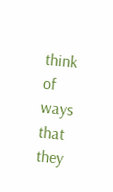think of ways that they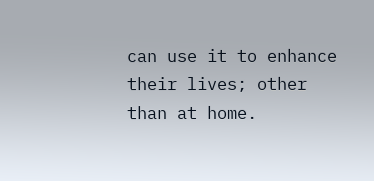can use it to enhance their lives; other than at home.